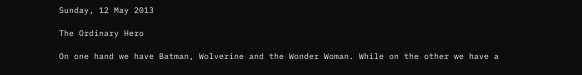Sunday, 12 May 2013

The Ordinary Hero

On one hand we have Batman, Wolverine and the Wonder Woman. While on the other we have a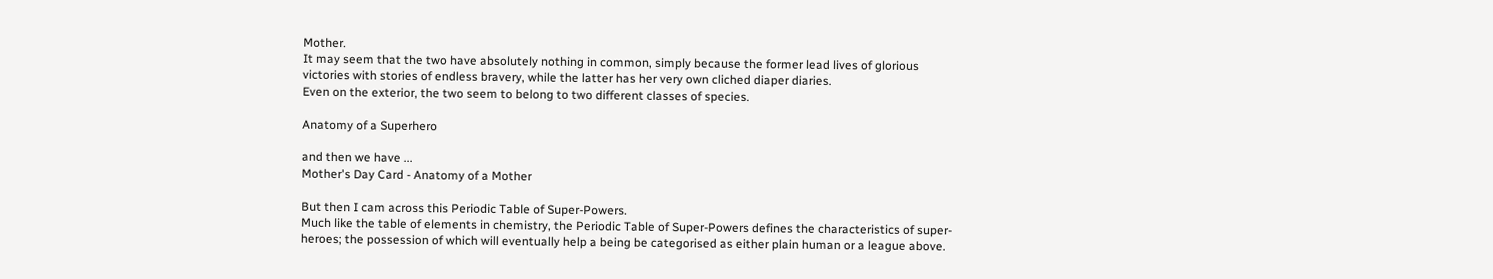Mother.
It may seem that the two have absolutely nothing in common, simply because the former lead lives of glorious victories with stories of endless bravery, while the latter has her very own cliched diaper diaries.
Even on the exterior, the two seem to belong to two different classes of species.

Anatomy of a Superhero

and then we have ...
Mother's Day Card - Anatomy of a Mother

But then I cam across this Periodic Table of Super-Powers.
Much like the table of elements in chemistry, the Periodic Table of Super-Powers defines the characteristics of super-heroes; the possession of which will eventually help a being be categorised as either plain human or a league above.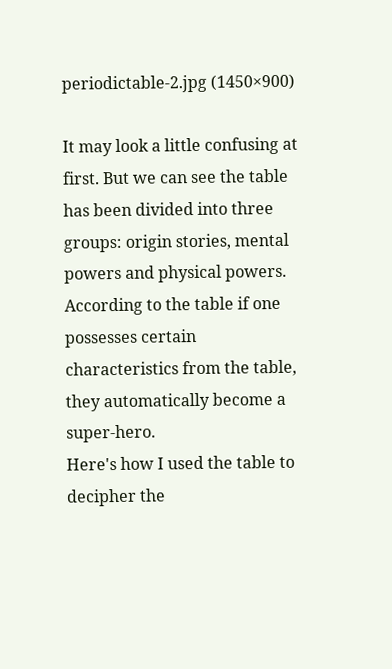periodictable-2.jpg (1450×900)

It may look a little confusing at first. But we can see the table has been divided into three groups: origin stories, mental powers and physical powers. According to the table if one possesses certain characteristics from the table, they automatically become a super-hero.
Here's how I used the table to decipher the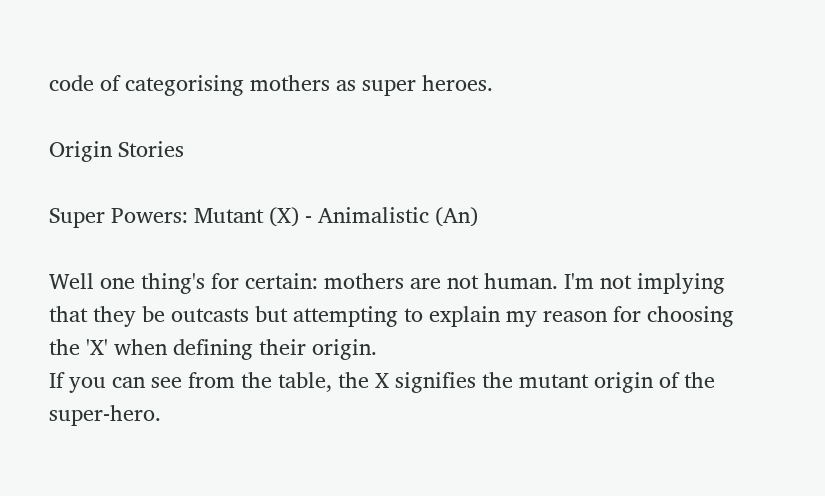code of categorising mothers as super heroes.

Origin Stories

Super Powers: Mutant (X) - Animalistic (An)

Well one thing's for certain: mothers are not human. I'm not implying that they be outcasts but attempting to explain my reason for choosing the 'X' when defining their origin.
If you can see from the table, the X signifies the mutant origin of the super-hero.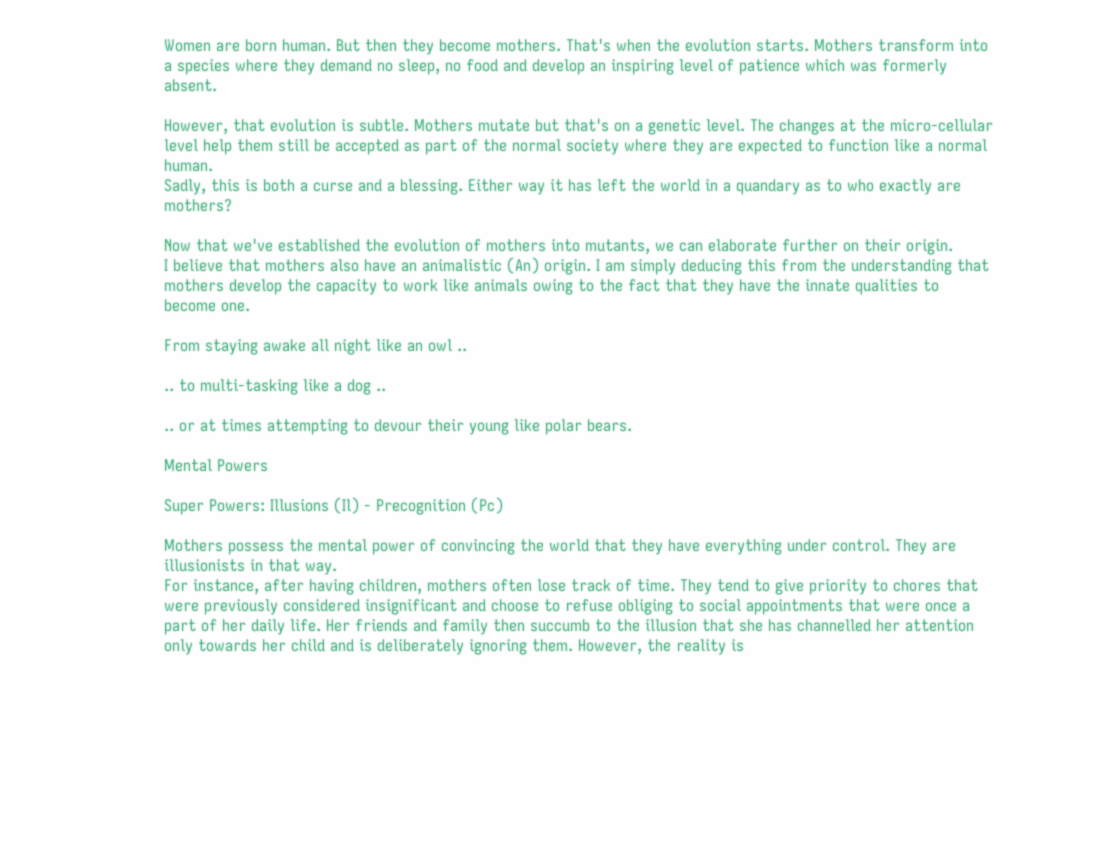Women are born human. But then they become mothers. That's when the evolution starts. Mothers transform into a species where they demand no sleep, no food and develop an inspiring level of patience which was formerly absent.

However, that evolution is subtle. Mothers mutate but that's on a genetic level. The changes at the micro-cellular level help them still be accepted as part of the normal society where they are expected to function like a normal human.
Sadly, this is both a curse and a blessing. Either way it has left the world in a quandary as to who exactly are mothers?

Now that we've established the evolution of mothers into mutants, we can elaborate further on their origin.
I believe that mothers also have an animalistic (An) origin. I am simply deducing this from the understanding that mothers develop the capacity to work like animals owing to the fact that they have the innate qualities to become one.

From staying awake all night like an owl ..

.. to multi-tasking like a dog ..

.. or at times attempting to devour their young like polar bears.

Mental Powers

Super Powers: Illusions (Il) - Precognition (Pc)

Mothers possess the mental power of convincing the world that they have everything under control. They are illusionists in that way.
For instance, after having children, mothers often lose track of time. They tend to give priority to chores that were previously considered insignificant and choose to refuse obliging to social appointments that were once a part of her daily life. Her friends and family then succumb to the illusion that she has channelled her attention only towards her child and is deliberately ignoring them. However, the reality is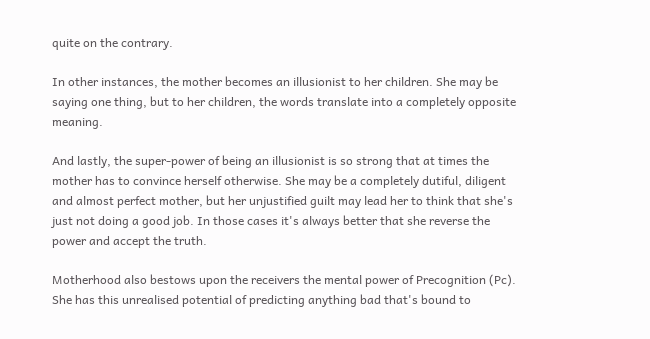quite on the contrary.

In other instances, the mother becomes an illusionist to her children. She may be saying one thing, but to her children, the words translate into a completely opposite meaning.

And lastly, the super-power of being an illusionist is so strong that at times the mother has to convince herself otherwise. She may be a completely dutiful, diligent and almost perfect mother, but her unjustified guilt may lead her to think that she's just not doing a good job. In those cases it's always better that she reverse the power and accept the truth.

Motherhood also bestows upon the receivers the mental power of Precognition (Pc). She has this unrealised potential of predicting anything bad that's bound to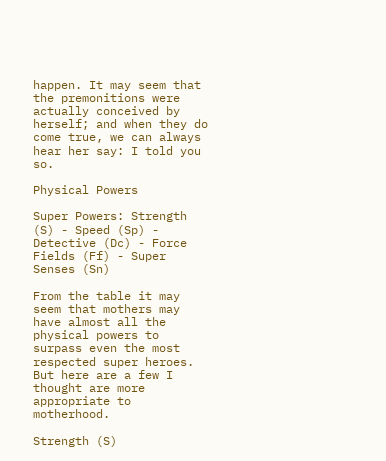happen. It may seem that the premonitions were actually conceived by herself; and when they do come true, we can always hear her say: I told you so.

Physical Powers

Super Powers: Strength (S) - Speed (Sp) - Detective (Dc) - Force Fields (Ff) - Super Senses (Sn)

From the table it may seem that mothers may have almost all the physical powers to surpass even the most respected super heroes. But here are a few I thought are more appropriate to motherhood.

Strength (S)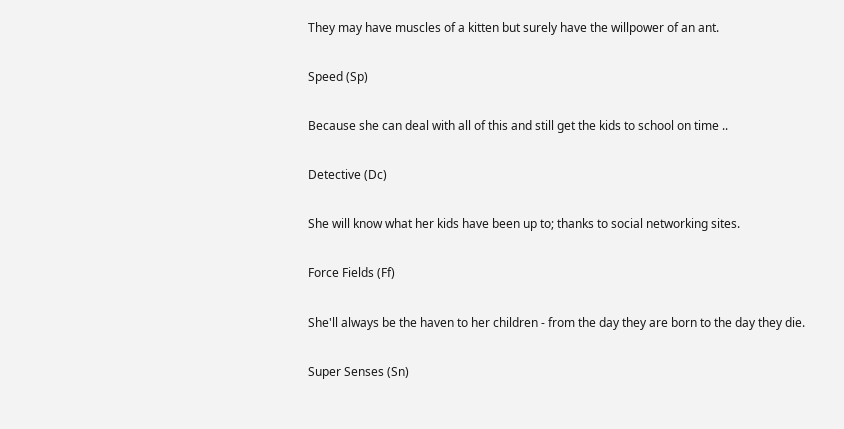They may have muscles of a kitten but surely have the willpower of an ant.

Speed (Sp)

Because she can deal with all of this and still get the kids to school on time ..

Detective (Dc)

She will know what her kids have been up to; thanks to social networking sites.

Force Fields (Ff)

She'll always be the haven to her children - from the day they are born to the day they die.

Super Senses (Sn)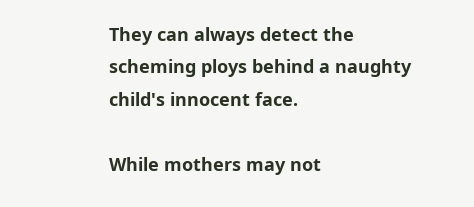They can always detect the scheming ploys behind a naughty child's innocent face.

While mothers may not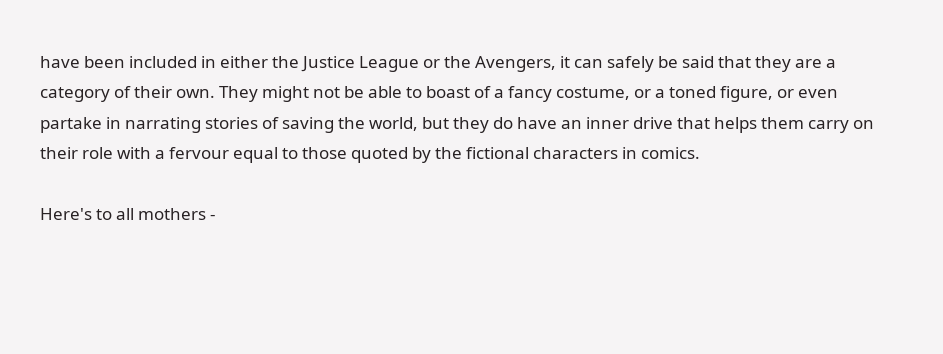have been included in either the Justice League or the Avengers, it can safely be said that they are a category of their own. They might not be able to boast of a fancy costume, or a toned figure, or even partake in narrating stories of saving the world, but they do have an inner drive that helps them carry on their role with a fervour equal to those quoted by the fictional characters in comics.

Here's to all mothers -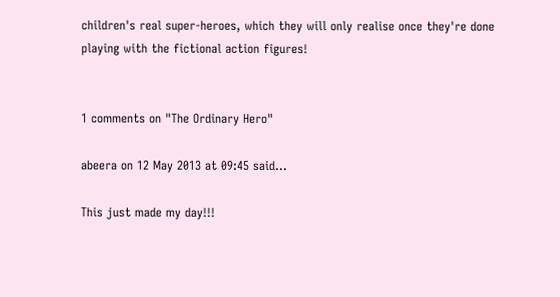children's real super-heroes, which they will only realise once they're done playing with the fictional action figures!


1 comments on "The Ordinary Hero"

abeera on 12 May 2013 at 09:45 said...

This just made my day!!!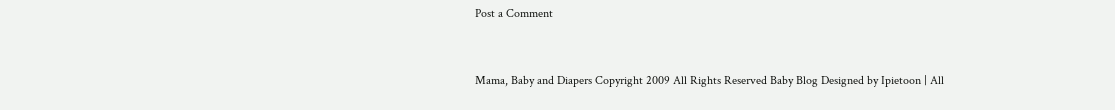Post a Comment


Mama, Baby and Diapers Copyright 2009 All Rights Reserved Baby Blog Designed by Ipietoon | All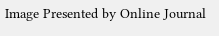Image Presented by Online Journal